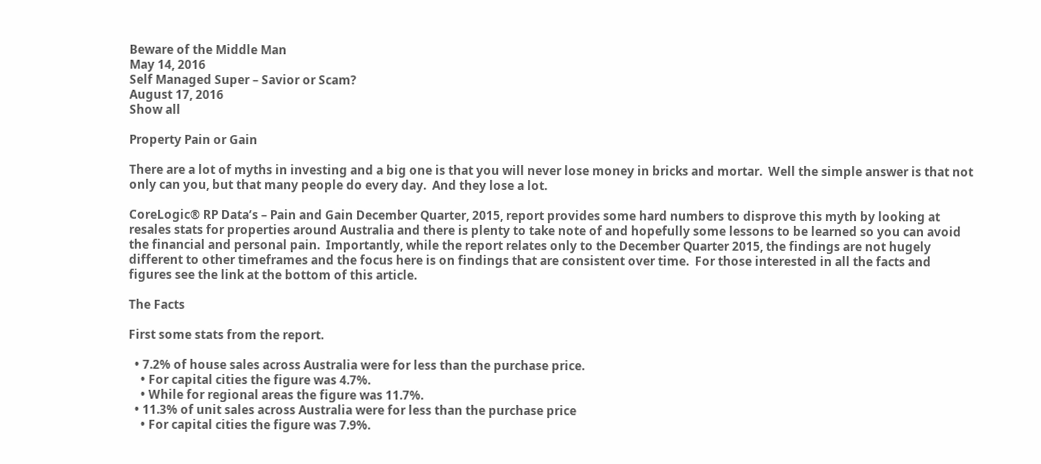Beware of the Middle Man
May 14, 2016
Self Managed Super – Savior or Scam?
August 17, 2016
Show all

Property Pain or Gain

There are a lot of myths in investing and a big one is that you will never lose money in bricks and mortar.  Well the simple answer is that not only can you, but that many people do every day.  And they lose a lot.

CoreLogic® RP Data’s – Pain and Gain December Quarter, 2015, report provides some hard numbers to disprove this myth by looking at resales stats for properties around Australia and there is plenty to take note of and hopefully some lessons to be learned so you can avoid the financial and personal pain.  Importantly, while the report relates only to the December Quarter 2015, the findings are not hugely different to other timeframes and the focus here is on findings that are consistent over time.  For those interested in all the facts and figures see the link at the bottom of this article.

The Facts

First some stats from the report.

  • 7.2% of house sales across Australia were for less than the purchase price.
    • For capital cities the figure was 4.7%.
    • While for regional areas the figure was 11.7%.
  • 11.3% of unit sales across Australia were for less than the purchase price
    • For capital cities the figure was 7.9%.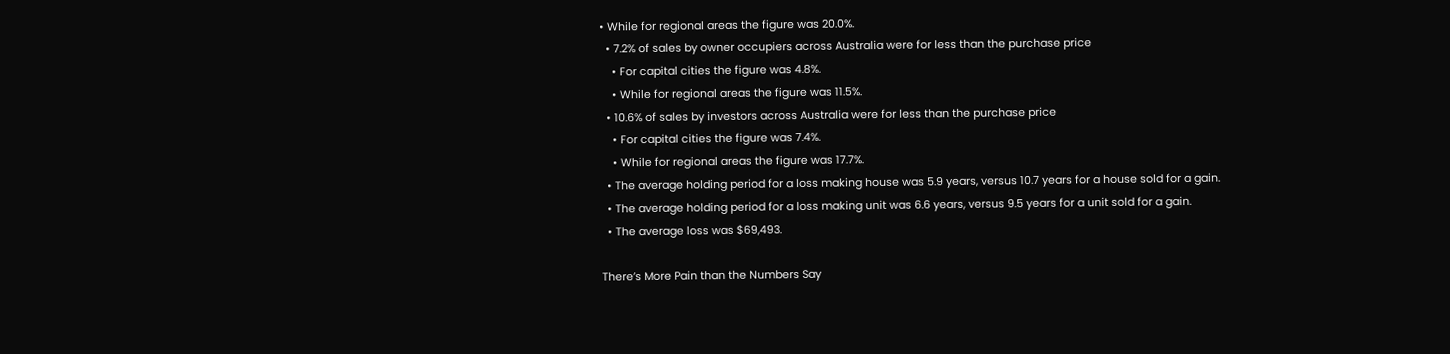• While for regional areas the figure was 20.0%.
  • 7.2% of sales by owner occupiers across Australia were for less than the purchase price
    • For capital cities the figure was 4.8%.
    • While for regional areas the figure was 11.5%.
  • 10.6% of sales by investors across Australia were for less than the purchase price
    • For capital cities the figure was 7.4%.
    • While for regional areas the figure was 17.7%.
  • The average holding period for a loss making house was 5.9 years, versus 10.7 years for a house sold for a gain.
  • The average holding period for a loss making unit was 6.6 years, versus 9.5 years for a unit sold for a gain.
  • The average loss was $69,493.

There’s More Pain than the Numbers Say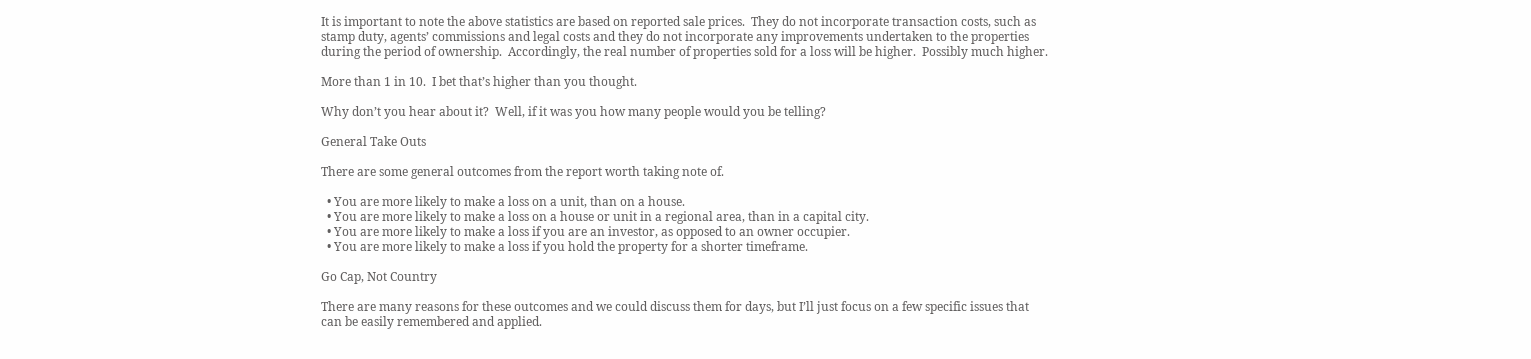It is important to note the above statistics are based on reported sale prices.  They do not incorporate transaction costs, such as stamp duty, agents’ commissions and legal costs and they do not incorporate any improvements undertaken to the properties during the period of ownership.  Accordingly, the real number of properties sold for a loss will be higher.  Possibly much higher.

More than 1 in 10.  I bet that’s higher than you thought.

Why don’t you hear about it?  Well, if it was you how many people would you be telling?

General Take Outs

There are some general outcomes from the report worth taking note of.

  • You are more likely to make a loss on a unit, than on a house.
  • You are more likely to make a loss on a house or unit in a regional area, than in a capital city.
  • You are more likely to make a loss if you are an investor, as opposed to an owner occupier.
  • You are more likely to make a loss if you hold the property for a shorter timeframe.

Go Cap, Not Country

There are many reasons for these outcomes and we could discuss them for days, but I’ll just focus on a few specific issues that can be easily remembered and applied.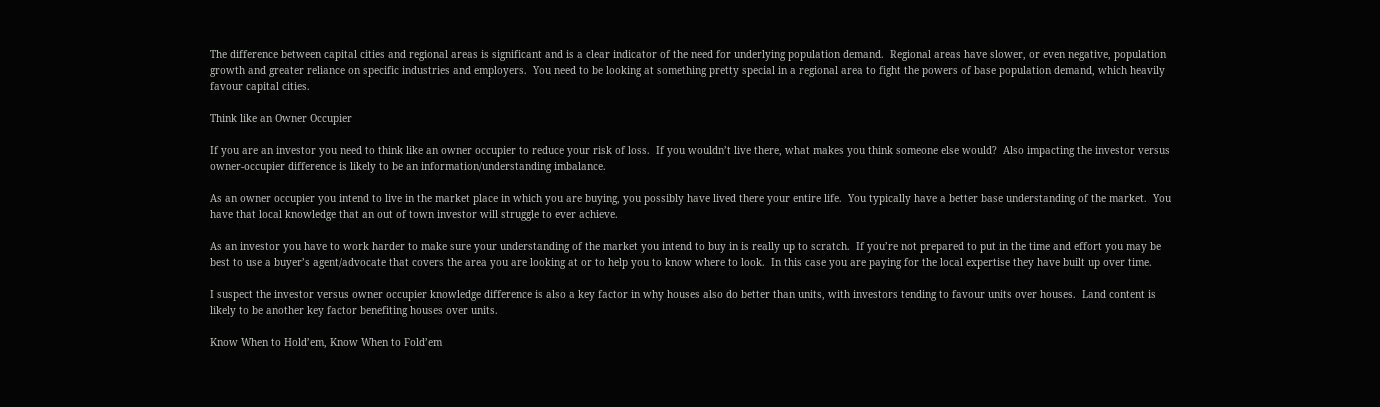The difference between capital cities and regional areas is significant and is a clear indicator of the need for underlying population demand.  Regional areas have slower, or even negative, population growth and greater reliance on specific industries and employers.  You need to be looking at something pretty special in a regional area to fight the powers of base population demand, which heavily favour capital cities.

Think like an Owner Occupier

If you are an investor you need to think like an owner occupier to reduce your risk of loss.  If you wouldn’t live there, what makes you think someone else would?  Also impacting the investor versus owner-occupier difference is likely to be an information/understanding imbalance.

As an owner occupier you intend to live in the market place in which you are buying, you possibly have lived there your entire life.  You typically have a better base understanding of the market.  You have that local knowledge that an out of town investor will struggle to ever achieve.

As an investor you have to work harder to make sure your understanding of the market you intend to buy in is really up to scratch.  If you’re not prepared to put in the time and effort you may be best to use a buyer’s agent/advocate that covers the area you are looking at or to help you to know where to look.  In this case you are paying for the local expertise they have built up over time.

I suspect the investor versus owner occupier knowledge difference is also a key factor in why houses also do better than units, with investors tending to favour units over houses.  Land content is likely to be another key factor benefiting houses over units.

Know When to Hold’em, Know When to Fold’em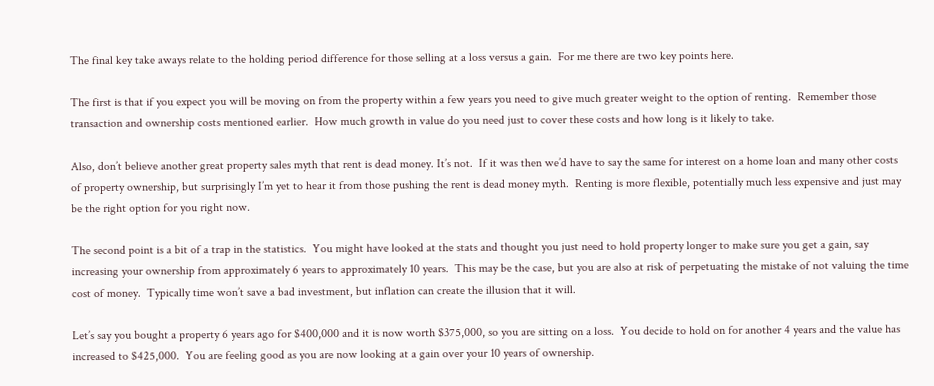The final key take aways relate to the holding period difference for those selling at a loss versus a gain.  For me there are two key points here.

The first is that if you expect you will be moving on from the property within a few years you need to give much greater weight to the option of renting.  Remember those transaction and ownership costs mentioned earlier.  How much growth in value do you need just to cover these costs and how long is it likely to take.

Also, don’t believe another great property sales myth that rent is dead money. It’s not.  If it was then we’d have to say the same for interest on a home loan and many other costs of property ownership, but surprisingly I’m yet to hear it from those pushing the rent is dead money myth.  Renting is more flexible, potentially much less expensive and just may be the right option for you right now.

The second point is a bit of a trap in the statistics.  You might have looked at the stats and thought you just need to hold property longer to make sure you get a gain, say increasing your ownership from approximately 6 years to approximately 10 years.  This may be the case, but you are also at risk of perpetuating the mistake of not valuing the time cost of money.  Typically time won’t save a bad investment, but inflation can create the illusion that it will.

Let’s say you bought a property 6 years ago for $400,000 and it is now worth $375,000, so you are sitting on a loss.  You decide to hold on for another 4 years and the value has increased to $425,000.  You are feeling good as you are now looking at a gain over your 10 years of ownership.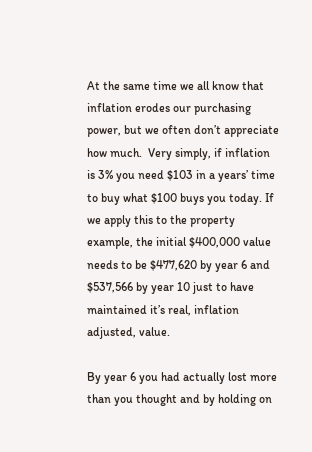At the same time we all know that inflation erodes our purchasing power, but we often don’t appreciate how much.  Very simply, if inflation is 3% you need $103 in a years’ time to buy what $100 buys you today. If we apply this to the property example, the initial $400,000 value needs to be $477,620 by year 6 and $537,566 by year 10 just to have maintained it’s real, inflation adjusted, value.

By year 6 you had actually lost more than you thought and by holding on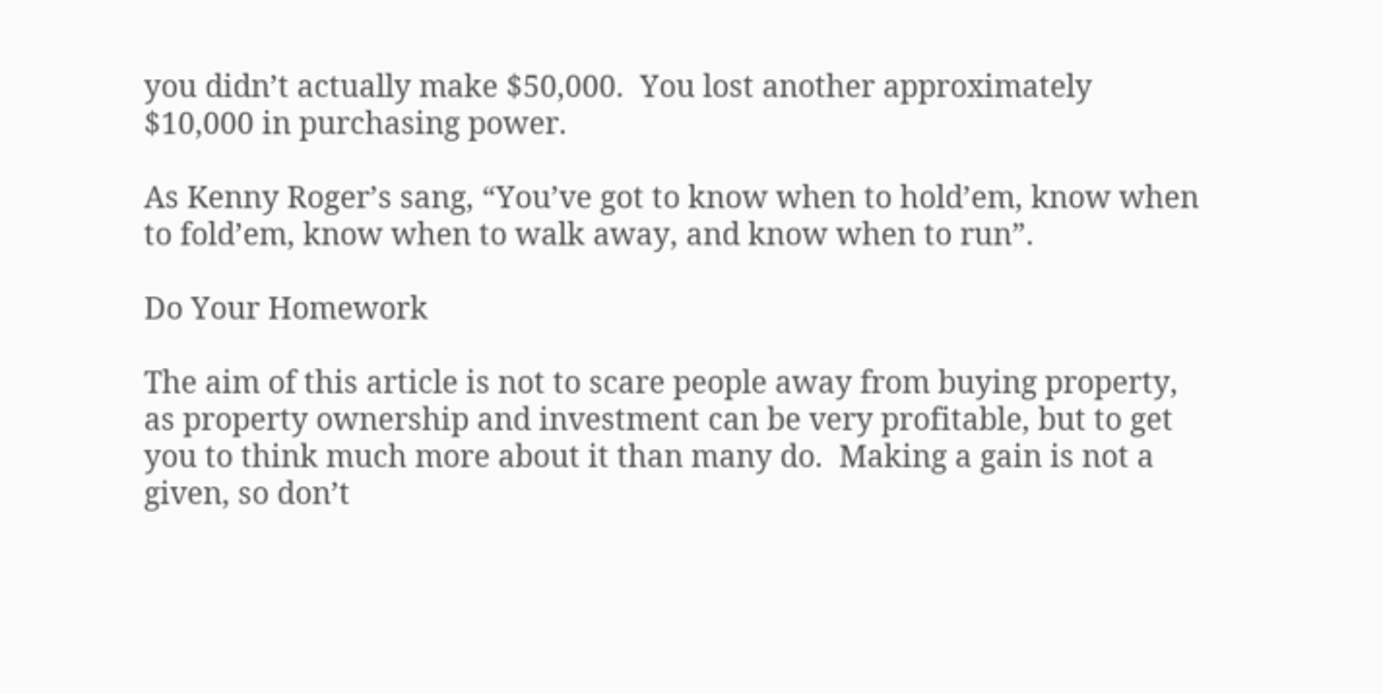you didn’t actually make $50,000.  You lost another approximately $10,000 in purchasing power.

As Kenny Roger’s sang, “You’ve got to know when to hold’em, know when to fold’em, know when to walk away, and know when to run”.

Do Your Homework

The aim of this article is not to scare people away from buying property, as property ownership and investment can be very profitable, but to get you to think much more about it than many do.  Making a gain is not a given, so don’t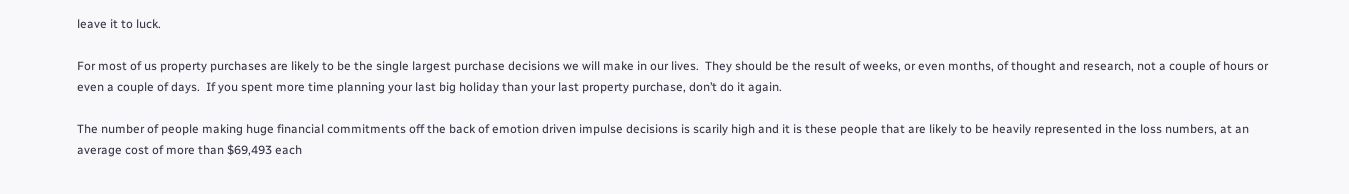leave it to luck.

For most of us property purchases are likely to be the single largest purchase decisions we will make in our lives.  They should be the result of weeks, or even months, of thought and research, not a couple of hours or even a couple of days.  If you spent more time planning your last big holiday than your last property purchase, don’t do it again.

The number of people making huge financial commitments off the back of emotion driven impulse decisions is scarily high and it is these people that are likely to be heavily represented in the loss numbers, at an average cost of more than $69,493 each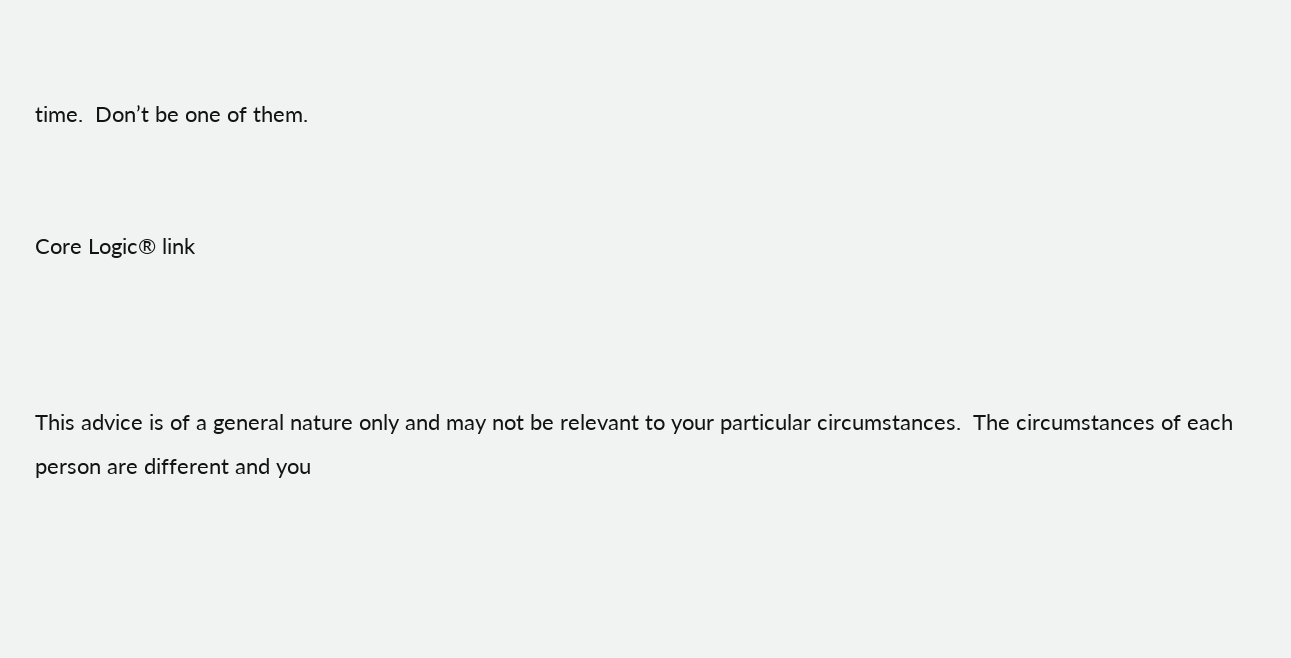time.  Don’t be one of them.


Core Logic® link



This advice is of a general nature only and may not be relevant to your particular circumstances.  The circumstances of each person are different and you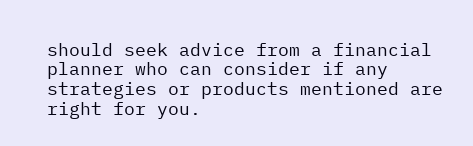should seek advice from a financial planner who can consider if any strategies or products mentioned are right for you.